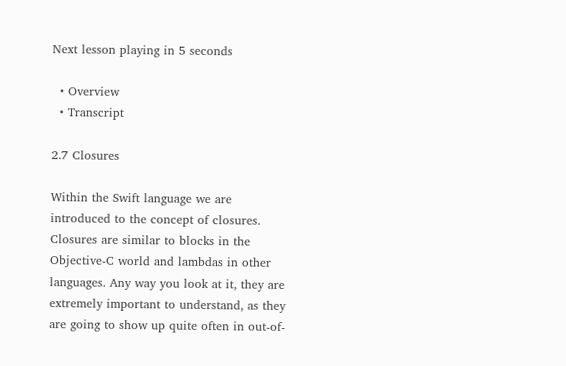Next lesson playing in 5 seconds

  • Overview
  • Transcript

2.7 Closures

Within the Swift language we are introduced to the concept of closures. Closures are similar to blocks in the Objective-C world and lambdas in other languages. Any way you look at it, they are extremely important to understand, as they are going to show up quite often in out-of-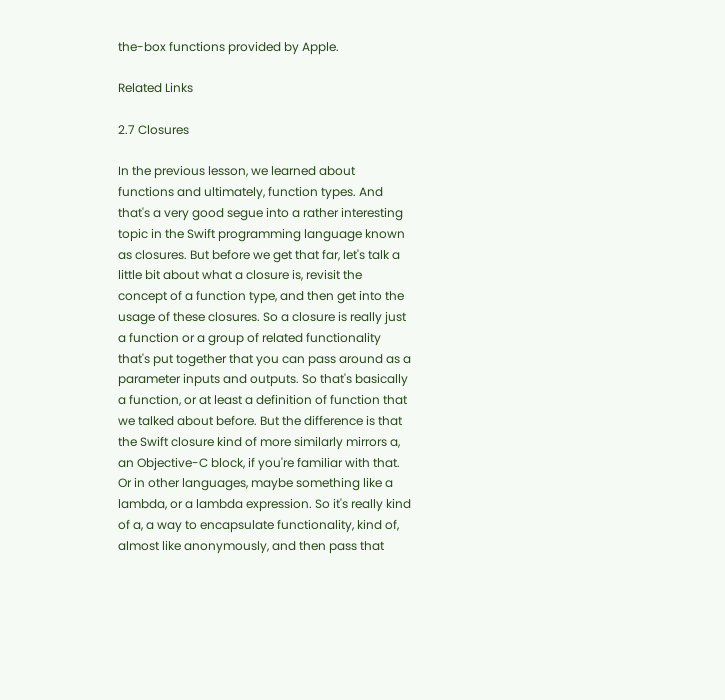the-box functions provided by Apple.

Related Links

2.7 Closures

In the previous lesson, we learned about functions and ultimately, function types. And that's a very good segue into a rather interesting topic in the Swift programming language known as closures. But before we get that far, let's talk a little bit about what a closure is, revisit the concept of a function type, and then get into the usage of these closures. So a closure is really just a function or a group of related functionality that's put together that you can pass around as a parameter inputs and outputs. So that's basically a function, or at least a definition of function that we talked about before. But the difference is that the Swift closure kind of more similarly mirrors a, an Objective-C block, if you're familiar with that. Or in other languages, maybe something like a lambda, or a lambda expression. So it's really kind of a, a way to encapsulate functionality, kind of, almost like anonymously, and then pass that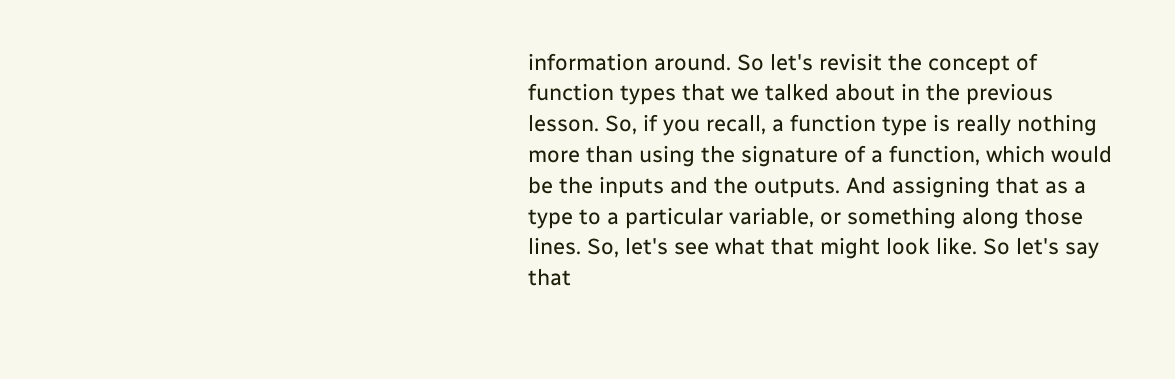information around. So let's revisit the concept of function types that we talked about in the previous lesson. So, if you recall, a function type is really nothing more than using the signature of a function, which would be the inputs and the outputs. And assigning that as a type to a particular variable, or something along those lines. So, let's see what that might look like. So let's say that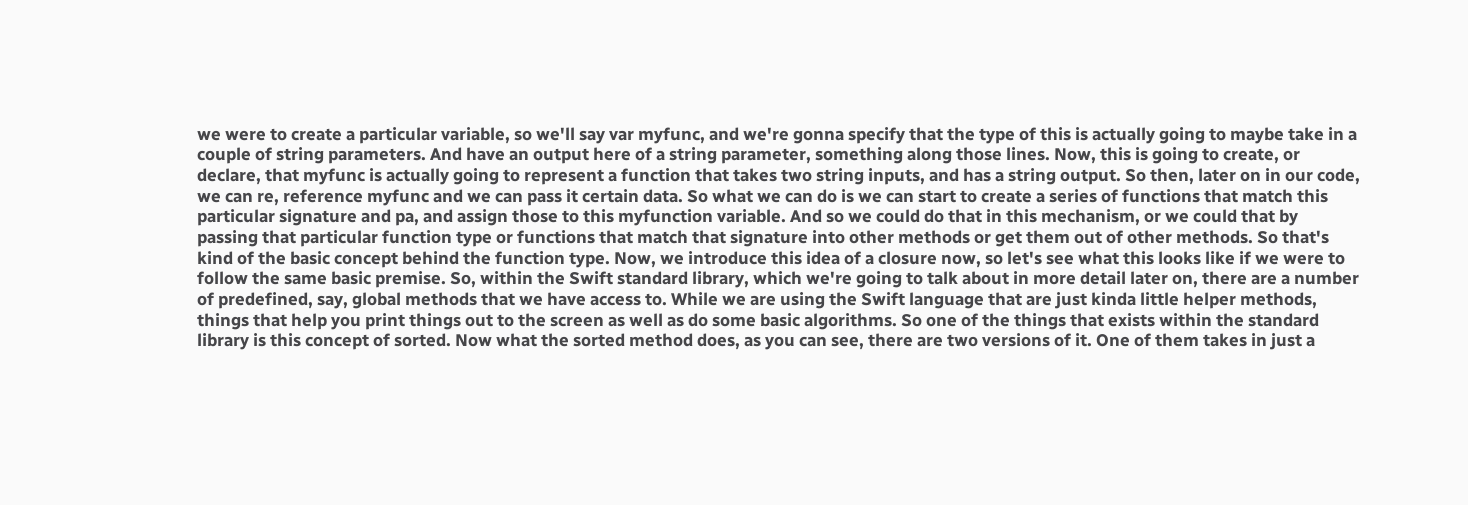we were to create a particular variable, so we'll say var myfunc, and we're gonna specify that the type of this is actually going to maybe take in a couple of string parameters. And have an output here of a string parameter, something along those lines. Now, this is going to create, or declare, that myfunc is actually going to represent a function that takes two string inputs, and has a string output. So then, later on in our code, we can re, reference myfunc and we can pass it certain data. So what we can do is we can start to create a series of functions that match this particular signature and pa, and assign those to this myfunction variable. And so we could do that in this mechanism, or we could that by passing that particular function type or functions that match that signature into other methods or get them out of other methods. So that's kind of the basic concept behind the function type. Now, we introduce this idea of a closure now, so let's see what this looks like if we were to follow the same basic premise. So, within the Swift standard library, which we're going to talk about in more detail later on, there are a number of predefined, say, global methods that we have access to. While we are using the Swift language that are just kinda little helper methods, things that help you print things out to the screen as well as do some basic algorithms. So one of the things that exists within the standard library is this concept of sorted. Now what the sorted method does, as you can see, there are two versions of it. One of them takes in just a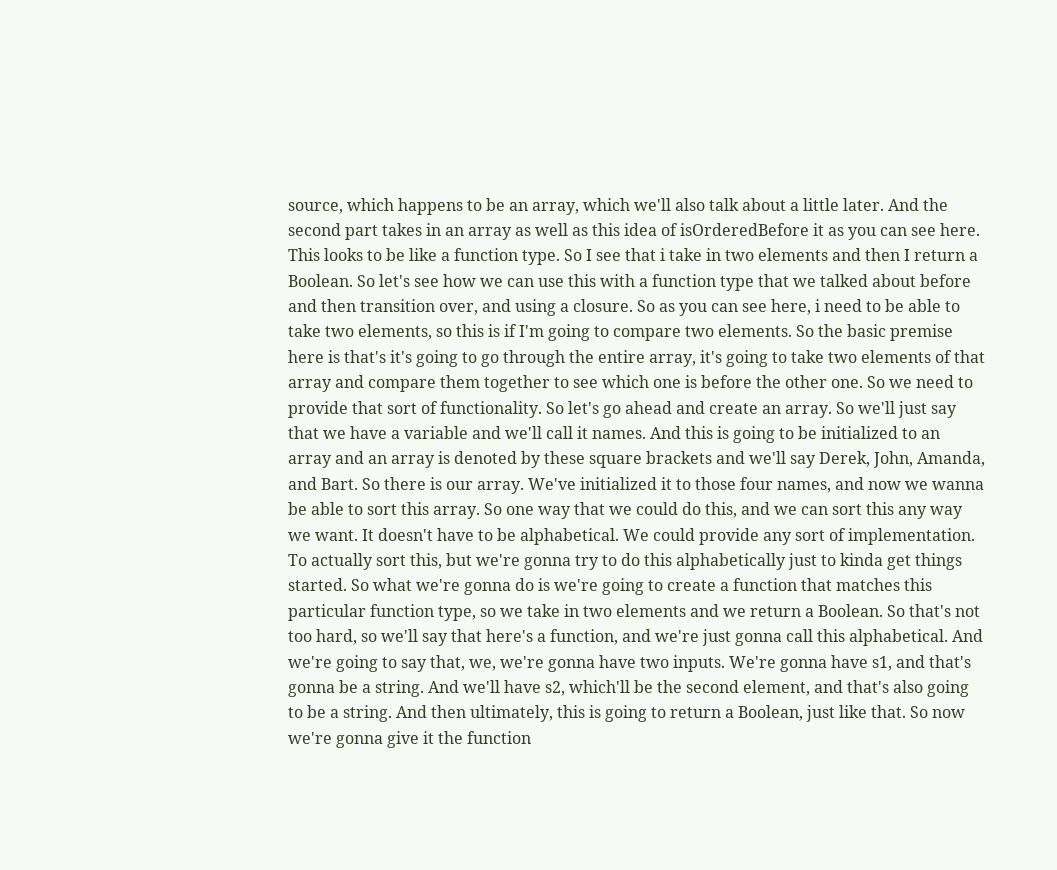source, which happens to be an array, which we'll also talk about a little later. And the second part takes in an array as well as this idea of isOrderedBefore it as you can see here. This looks to be like a function type. So I see that i take in two elements and then I return a Boolean. So let's see how we can use this with a function type that we talked about before and then transition over, and using a closure. So as you can see here, i need to be able to take two elements, so this is if I'm going to compare two elements. So the basic premise here is that's it's going to go through the entire array, it's going to take two elements of that array and compare them together to see which one is before the other one. So we need to provide that sort of functionality. So let's go ahead and create an array. So we'll just say that we have a variable and we'll call it names. And this is going to be initialized to an array and an array is denoted by these square brackets and we'll say Derek, John, Amanda, and Bart. So there is our array. We've initialized it to those four names, and now we wanna be able to sort this array. So one way that we could do this, and we can sort this any way we want. It doesn't have to be alphabetical. We could provide any sort of implementation. To actually sort this, but we're gonna try to do this alphabetically just to kinda get things started. So what we're gonna do is we're going to create a function that matches this particular function type, so we take in two elements and we return a Boolean. So that's not too hard, so we'll say that here's a function, and we're just gonna call this alphabetical. And we're going to say that, we, we're gonna have two inputs. We're gonna have s1, and that's gonna be a string. And we'll have s2, which'll be the second element, and that's also going to be a string. And then ultimately, this is going to return a Boolean, just like that. So now we're gonna give it the function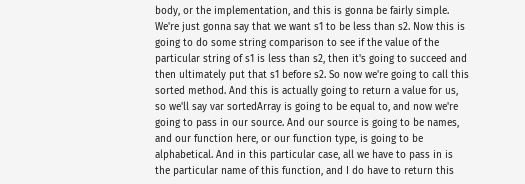body, or the implementation, and this is gonna be fairly simple. We're just gonna say that we want s1 to be less than s2. Now this is going to do some string comparison to see if the value of the particular string of s1 is less than s2, then it's going to succeed and then ultimately put that s1 before s2. So now we're going to call this sorted method. And this is actually going to return a value for us, so we'll say var sortedArray is going to be equal to, and now we're going to pass in our source. And our source is going to be names, and our function here, or our function type, is going to be alphabetical. And in this particular case, all we have to pass in is the particular name of this function, and I do have to return this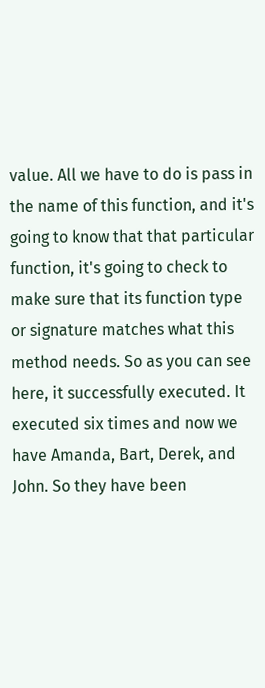value. All we have to do is pass in the name of this function, and it's going to know that that particular function, it's going to check to make sure that its function type or signature matches what this method needs. So as you can see here, it successfully executed. It executed six times and now we have Amanda, Bart, Derek, and John. So they have been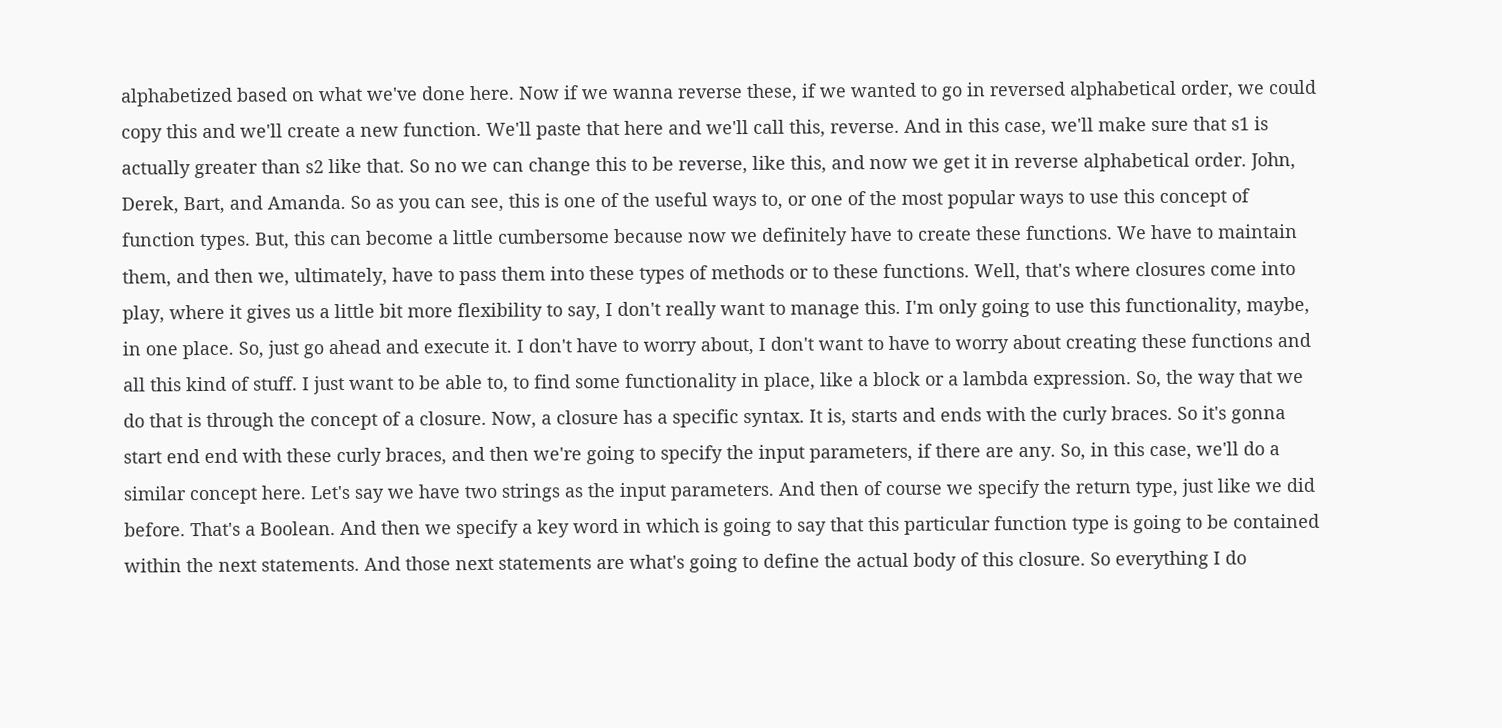alphabetized based on what we've done here. Now if we wanna reverse these, if we wanted to go in reversed alphabetical order, we could copy this and we'll create a new function. We'll paste that here and we'll call this, reverse. And in this case, we'll make sure that s1 is actually greater than s2 like that. So no we can change this to be reverse, like this, and now we get it in reverse alphabetical order. John, Derek, Bart, and Amanda. So as you can see, this is one of the useful ways to, or one of the most popular ways to use this concept of function types. But, this can become a little cumbersome because now we definitely have to create these functions. We have to maintain them, and then we, ultimately, have to pass them into these types of methods or to these functions. Well, that's where closures come into play, where it gives us a little bit more flexibility to say, I don't really want to manage this. I'm only going to use this functionality, maybe, in one place. So, just go ahead and execute it. I don't have to worry about, I don't want to have to worry about creating these functions and all this kind of stuff. I just want to be able to, to find some functionality in place, like a block or a lambda expression. So, the way that we do that is through the concept of a closure. Now, a closure has a specific syntax. It is, starts and ends with the curly braces. So it's gonna start end end with these curly braces, and then we're going to specify the input parameters, if there are any. So, in this case, we'll do a similar concept here. Let's say we have two strings as the input parameters. And then of course we specify the return type, just like we did before. That's a Boolean. And then we specify a key word in which is going to say that this particular function type is going to be contained within the next statements. And those next statements are what's going to define the actual body of this closure. So everything I do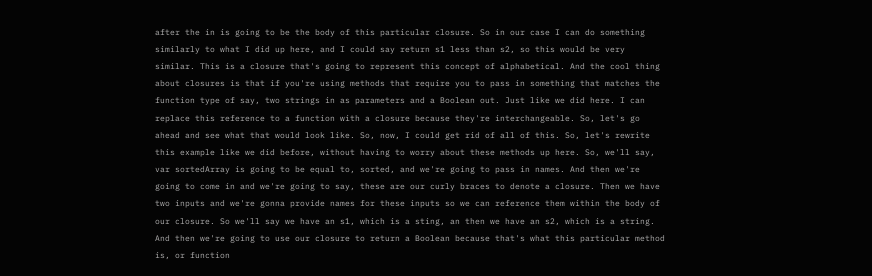after the in is going to be the body of this particular closure. So in our case I can do something similarly to what I did up here, and I could say return s1 less than s2, so this would be very similar. This is a closure that's going to represent this concept of alphabetical. And the cool thing about closures is that if you're using methods that require you to pass in something that matches the function type of say, two strings in as parameters and a Boolean out. Just like we did here. I can replace this reference to a function with a closure because they're interchangeable. So, let's go ahead and see what that would look like. So, now, I could get rid of all of this. So, let's rewrite this example like we did before, without having to worry about these methods up here. So, we'll say, var sortedArray is going to be equal to, sorted, and we're going to pass in names. And then we're going to come in and we're going to say, these are our curly braces to denote a closure. Then we have two inputs and we're gonna provide names for these inputs so we can reference them within the body of our closure. So we'll say we have an s1, which is a sting, an then we have an s2, which is a string. And then we're going to use our closure to return a Boolean because that's what this particular method is, or function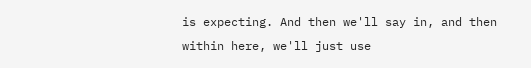is expecting. And then we'll say in, and then within here, we'll just use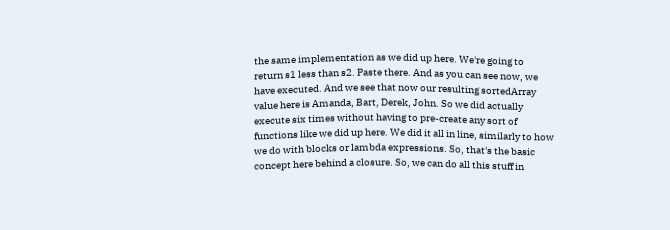the same implementation as we did up here. We're going to return s1 less than s2. Paste there. And as you can see now, we have executed. And we see that now our resulting sortedArray value here is Amanda, Bart, Derek, John. So we did actually execute six times without having to pre-create any sort of functions like we did up here. We did it all in line, similarly to how we do with blocks or lambda expressions. So, that's the basic concept here behind a closure. So, we can do all this stuff in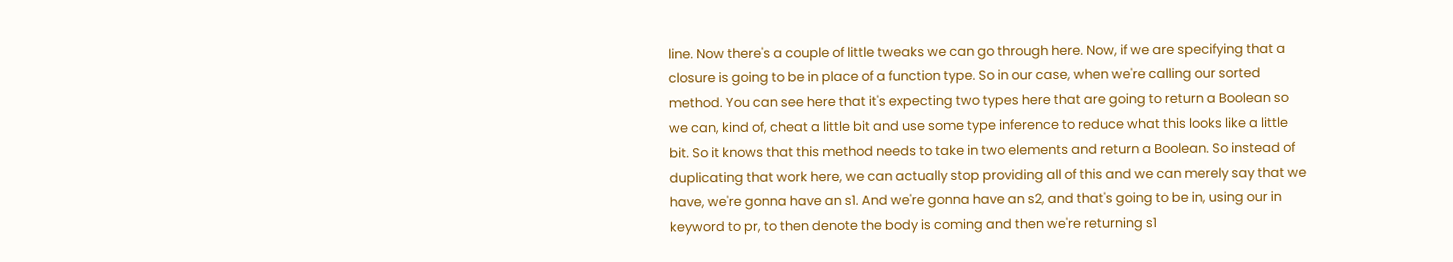line. Now there's a couple of little tweaks we can go through here. Now, if we are specifying that a closure is going to be in place of a function type. So in our case, when we're calling our sorted method. You can see here that it's expecting two types here that are going to return a Boolean so we can, kind of, cheat a little bit and use some type inference to reduce what this looks like a little bit. So it knows that this method needs to take in two elements and return a Boolean. So instead of duplicating that work here, we can actually stop providing all of this and we can merely say that we have, we're gonna have an s1. And we're gonna have an s2, and that's going to be in, using our in keyword to pr, to then denote the body is coming and then we're returning s1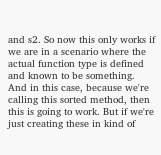and s2. So now this only works if we are in a scenario where the actual function type is defined and known to be something. And in this case, because we're calling this sorted method, then this is going to work. But if we're just creating these in kind of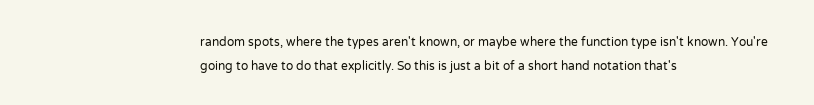random spots, where the types aren't known, or maybe where the function type isn't known. You're going to have to do that explicitly. So this is just a bit of a short hand notation that's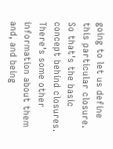going to let us define this particular closure. So that's the basic concept behind closures. There's some other information about them and, and being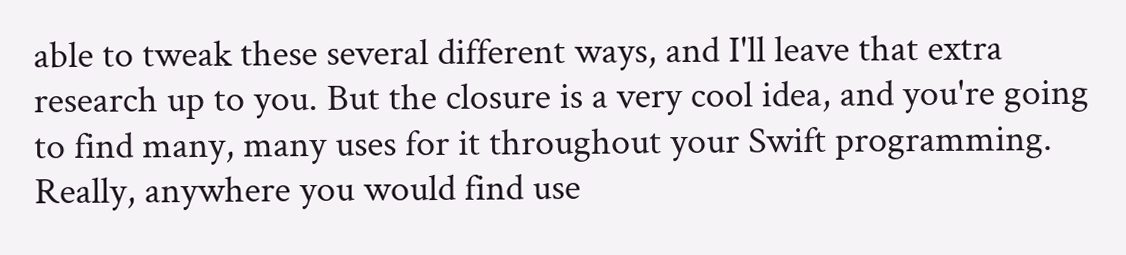able to tweak these several different ways, and I'll leave that extra research up to you. But the closure is a very cool idea, and you're going to find many, many uses for it throughout your Swift programming. Really, anywhere you would find use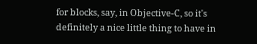for blocks, say, in Objective-C, so it's definitely a nice little thing to have in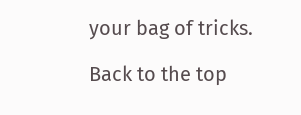your bag of tricks.

Back to the top